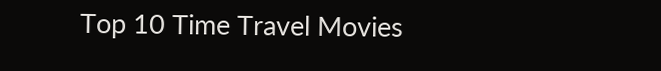Top 10 Time Travel Movies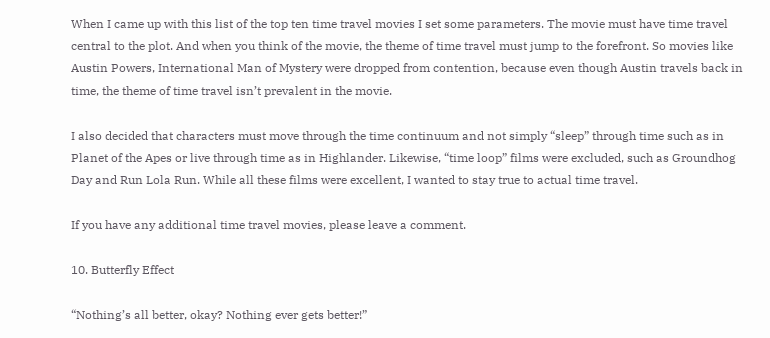When I came up with this list of the top ten time travel movies I set some parameters. The movie must have time travel central to the plot. And when you think of the movie, the theme of time travel must jump to the forefront. So movies like Austin Powers, International Man of Mystery were dropped from contention, because even though Austin travels back in time, the theme of time travel isn’t prevalent in the movie.

I also decided that characters must move through the time continuum and not simply “sleep” through time such as in Planet of the Apes or live through time as in Highlander. Likewise, “time loop” films were excluded, such as Groundhog Day and Run Lola Run. While all these films were excellent, I wanted to stay true to actual time travel.

If you have any additional time travel movies, please leave a comment.

10. Butterfly Effect

“Nothing’s all better, okay? Nothing ever gets better!”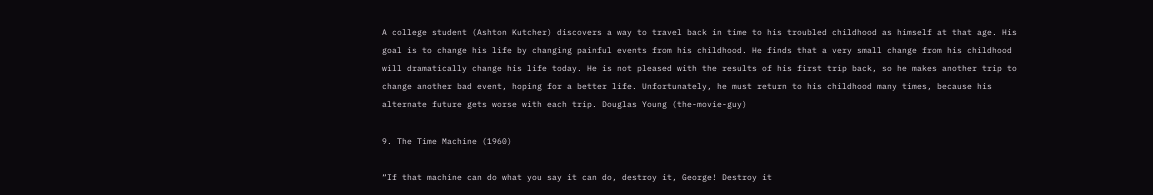A college student (Ashton Kutcher) discovers a way to travel back in time to his troubled childhood as himself at that age. His goal is to change his life by changing painful events from his childhood. He finds that a very small change from his childhood will dramatically change his life today. He is not pleased with the results of his first trip back, so he makes another trip to change another bad event, hoping for a better life. Unfortunately, he must return to his childhood many times, because his alternate future gets worse with each trip. Douglas Young (the-movie-guy)

9. The Time Machine (1960)

“If that machine can do what you say it can do, destroy it, George! Destroy it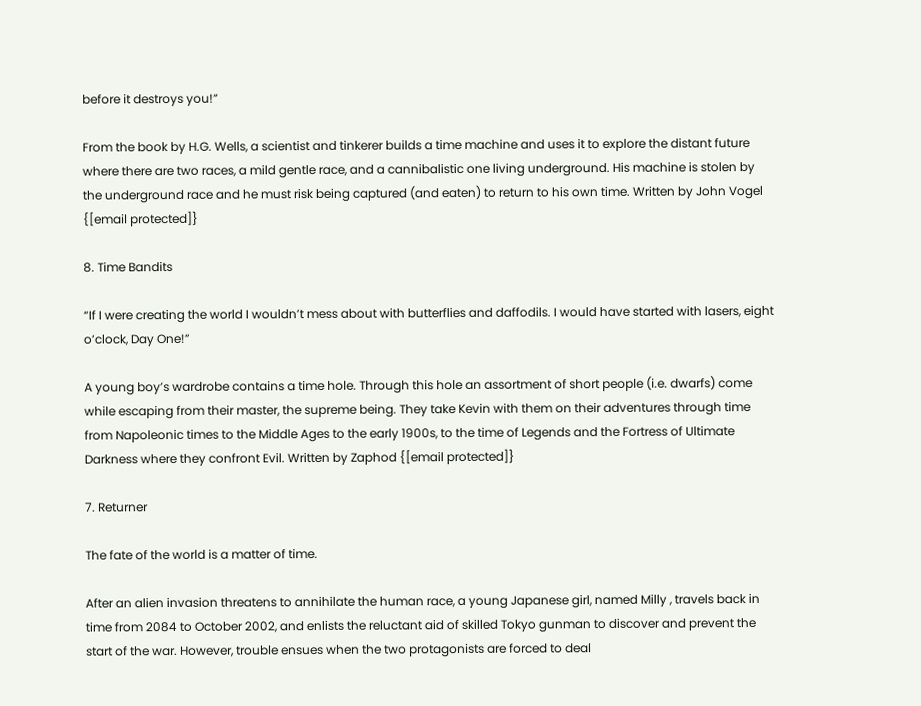before it destroys you!”

From the book by H.G. Wells, a scientist and tinkerer builds a time machine and uses it to explore the distant future where there are two races, a mild gentle race, and a cannibalistic one living underground. His machine is stolen by the underground race and he must risk being captured (and eaten) to return to his own time. Written by John Vogel {[email protected]}

8. Time Bandits

“If I were creating the world I wouldn’t mess about with butterflies and daffodils. I would have started with lasers, eight o’clock, Day One!”

A young boy’s wardrobe contains a time hole. Through this hole an assortment of short people (i.e. dwarfs) come while escaping from their master, the supreme being. They take Kevin with them on their adventures through time from Napoleonic times to the Middle Ages to the early 1900s, to the time of Legends and the Fortress of Ultimate Darkness where they confront Evil. Written by Zaphod {[email protected]}

7. Returner

The fate of the world is a matter of time.

After an alien invasion threatens to annihilate the human race, a young Japanese girl, named Milly , travels back in time from 2084 to October 2002, and enlists the reluctant aid of skilled Tokyo gunman to discover and prevent the start of the war. However, trouble ensues when the two protagonists are forced to deal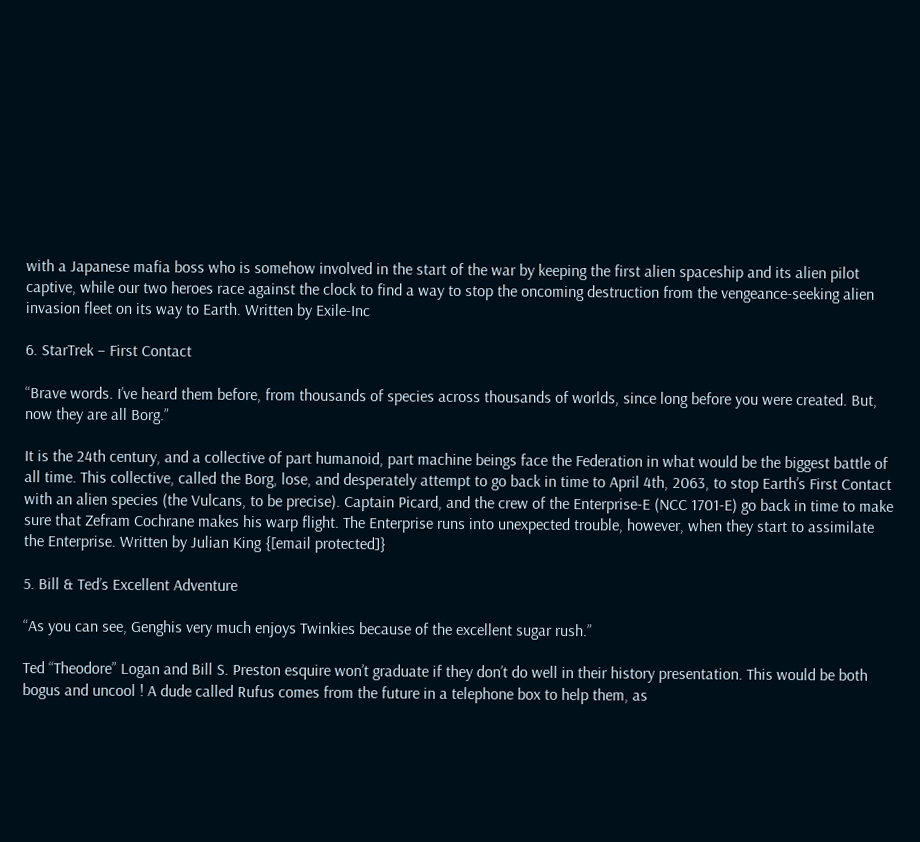with a Japanese mafia boss who is somehow involved in the start of the war by keeping the first alien spaceship and its alien pilot captive, while our two heroes race against the clock to find a way to stop the oncoming destruction from the vengeance-seeking alien invasion fleet on its way to Earth. Written by Exile-Inc

6. StarTrek – First Contact

“Brave words. I’ve heard them before, from thousands of species across thousands of worlds, since long before you were created. But, now they are all Borg.”

It is the 24th century, and a collective of part humanoid, part machine beings face the Federation in what would be the biggest battle of all time. This collective, called the Borg, lose, and desperately attempt to go back in time to April 4th, 2063, to stop Earth’s First Contact with an alien species (the Vulcans, to be precise). Captain Picard, and the crew of the Enterprise-E (NCC 1701-E) go back in time to make sure that Zefram Cochrane makes his warp flight. The Enterprise runs into unexpected trouble, however, when they start to assimilate the Enterprise. Written by Julian King {[email protected]}

5. Bill & Ted’s Excellent Adventure

“As you can see, Genghis very much enjoys Twinkies because of the excellent sugar rush.”

Ted “Theodore” Logan and Bill S. Preston esquire won’t graduate if they don’t do well in their history presentation. This would be both bogus and uncool ! A dude called Rufus comes from the future in a telephone box to help them, as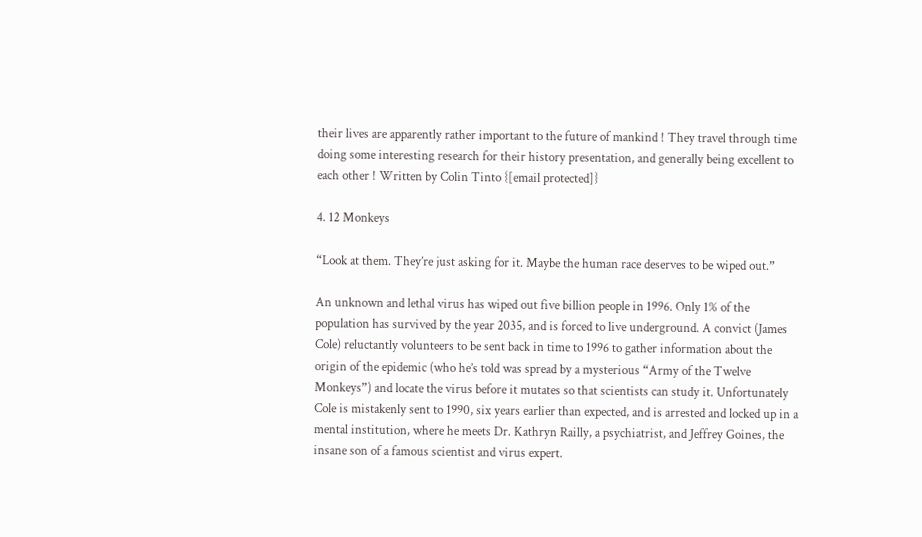their lives are apparently rather important to the future of mankind ! They travel through time doing some interesting research for their history presentation, and generally being excellent to each other ! Written by Colin Tinto {[email protected]}

4. 12 Monkeys

“Look at them. They’re just asking for it. Maybe the human race deserves to be wiped out.”

An unknown and lethal virus has wiped out five billion people in 1996. Only 1% of the population has survived by the year 2035, and is forced to live underground. A convict (James Cole) reluctantly volunteers to be sent back in time to 1996 to gather information about the origin of the epidemic (who he’s told was spread by a mysterious “Army of the Twelve Monkeys”) and locate the virus before it mutates so that scientists can study it. Unfortunately Cole is mistakenly sent to 1990, six years earlier than expected, and is arrested and locked up in a mental institution, where he meets Dr. Kathryn Railly, a psychiatrist, and Jeffrey Goines, the insane son of a famous scientist and virus expert.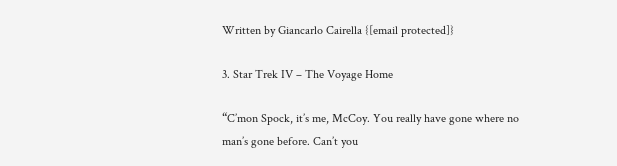Written by Giancarlo Cairella {[email protected]}

3. Star Trek IV – The Voyage Home

“C’mon Spock, it’s me, McCoy. You really have gone where no man’s gone before. Can’t you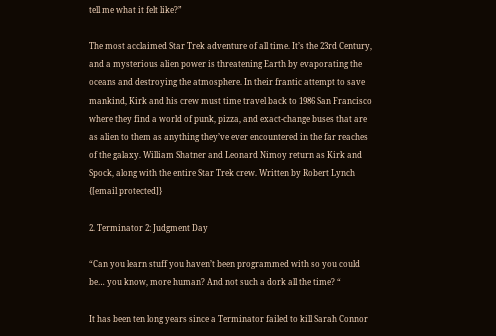tell me what it felt like?”

The most acclaimed Star Trek adventure of all time. It’s the 23rd Century, and a mysterious alien power is threatening Earth by evaporating the oceans and destroying the atmosphere. In their frantic attempt to save mankind, Kirk and his crew must time travel back to 1986 San Francisco where they find a world of punk, pizza, and exact-change buses that are as alien to them as anything they’ve ever encountered in the far reaches of the galaxy. William Shatner and Leonard Nimoy return as Kirk and Spock, along with the entire Star Trek crew. Written by Robert Lynch {[email protected]}

2. Terminator 2: Judgment Day

“Can you learn stuff you haven’t been programmed with so you could be… you know, more human? And not such a dork all the time? “

It has been ten long years since a Terminator failed to kill Sarah Connor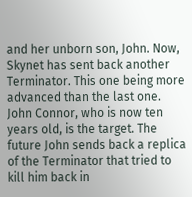and her unborn son, John. Now, Skynet has sent back another Terminator. This one being more advanced than the last one. John Connor, who is now ten years old, is the target. The future John sends back a replica of the Terminator that tried to kill him back in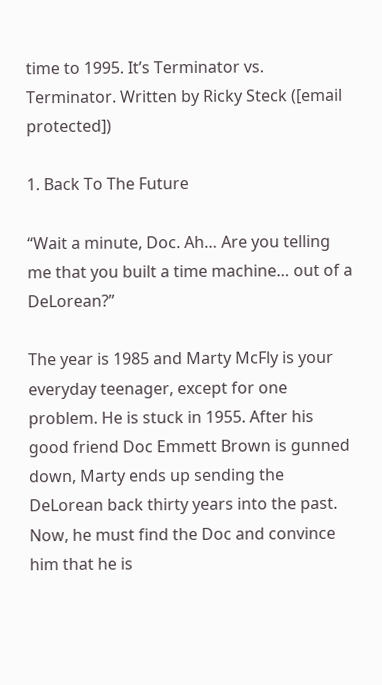time to 1995. It’s Terminator vs. Terminator. Written by Ricky Steck ([email protected])

1. Back To The Future

“Wait a minute, Doc. Ah… Are you telling me that you built a time machine… out of a DeLorean?”

The year is 1985 and Marty McFly is your everyday teenager, except for one problem. He is stuck in 1955. After his good friend Doc Emmett Brown is gunned down, Marty ends up sending the DeLorean back thirty years into the past. Now, he must find the Doc and convince him that he is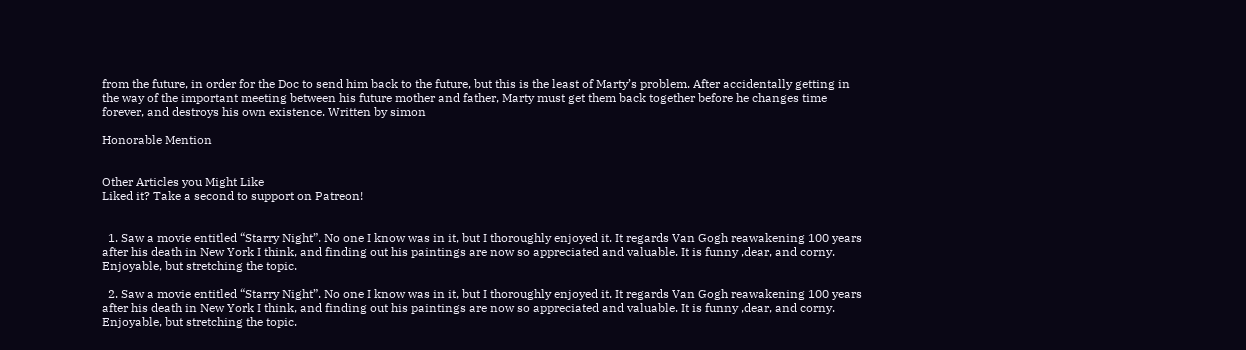from the future, in order for the Doc to send him back to the future, but this is the least of Marty’s problem. After accidentally getting in the way of the important meeting between his future mother and father, Marty must get them back together before he changes time forever, and destroys his own existence. Written by simon

Honorable Mention


Other Articles you Might Like
Liked it? Take a second to support on Patreon!


  1. Saw a movie entitled “Starry Night”. No one I know was in it, but I thoroughly enjoyed it. It regards Van Gogh reawakening 100 years after his death in New York I think, and finding out his paintings are now so appreciated and valuable. It is funny ,dear, and corny. Enjoyable, but stretching the topic.

  2. Saw a movie entitled “Starry Night”. No one I know was in it, but I thoroughly enjoyed it. It regards Van Gogh reawakening 100 years after his death in New York I think, and finding out his paintings are now so appreciated and valuable. It is funny ,dear, and corny. Enjoyable, but stretching the topic.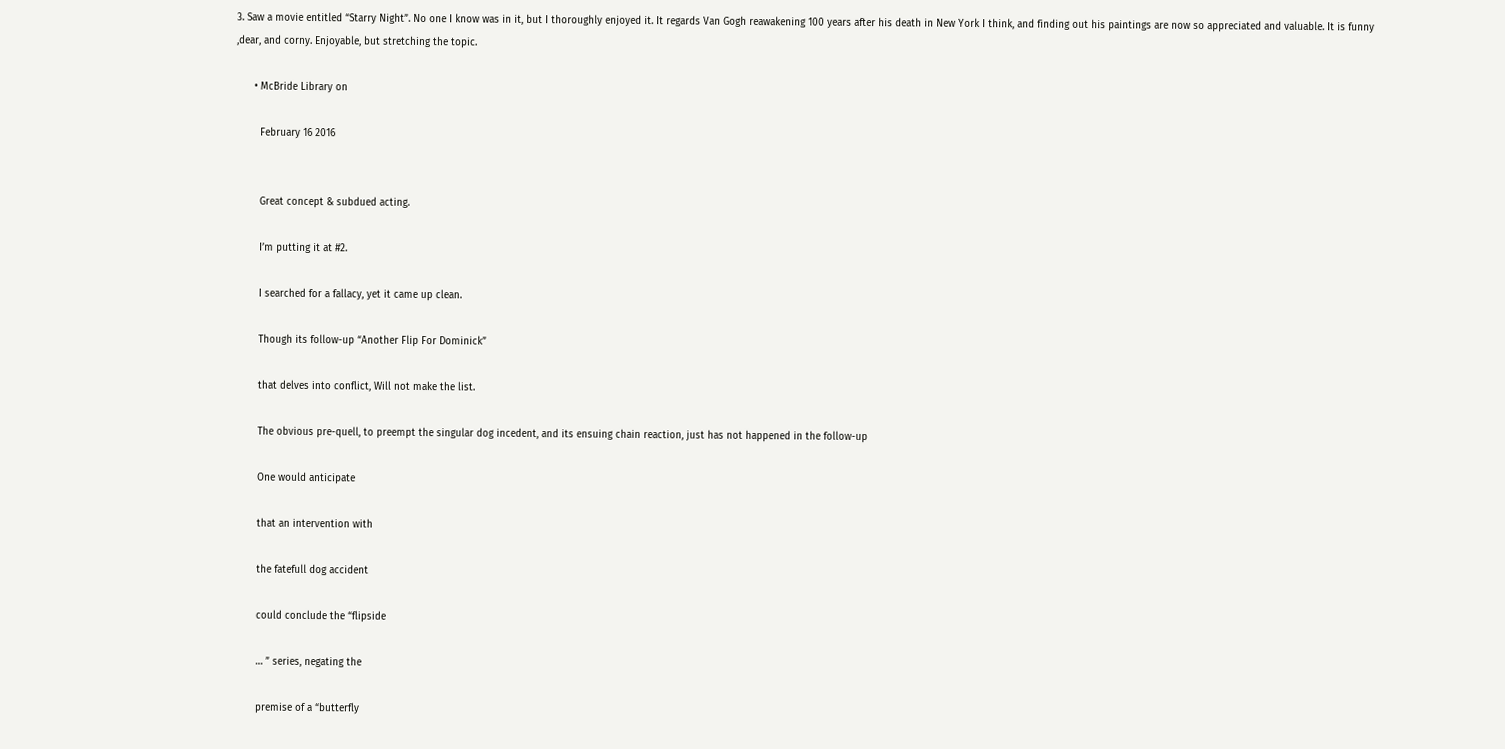3. Saw a movie entitled “Starry Night”. No one I know was in it, but I thoroughly enjoyed it. It regards Van Gogh reawakening 100 years after his death in New York I think, and finding out his paintings are now so appreciated and valuable. It is funny ,dear, and corny. Enjoyable, but stretching the topic.

      • McBride Library on

        February 16 2016


        Great concept & subdued acting.

        I’m putting it at #2.

        I searched for a fallacy, yet it came up clean.

        Though its follow-up “Another Flip For Dominick”

        that delves into conflict, Will not make the list.

        The obvious pre-quell, to preempt the singular dog incedent, and its ensuing chain reaction, just has not happened in the follow-up

        One would anticipate

        that an intervention with

        the fatefull dog accident

        could conclude the “flipside

        … ” series, negating the

        premise of a “butterfly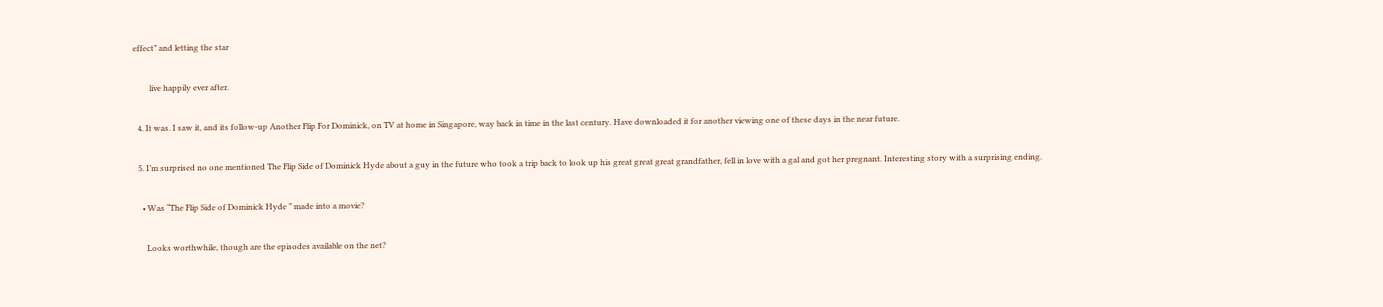effect” and letting the star

        live happily ever after.

  4. It was. I saw it, and its follow-up Another Flip For Dominick, on TV at home in Singapore, way back in time in the last century. Have downloaded it for another viewing one of these days in the near future.

  5. I’m surprised no one mentioned The Flip Side of Dominick Hyde about a guy in the future who took a trip back to look up his great great great grandfather, fell in love with a gal and got her pregnant. Interesting story with a surprising ending.

    • Was “The Flip Side of Dominick Hyde ” made into a movie?

      Looks worthwhile, though are the episodes available on the net?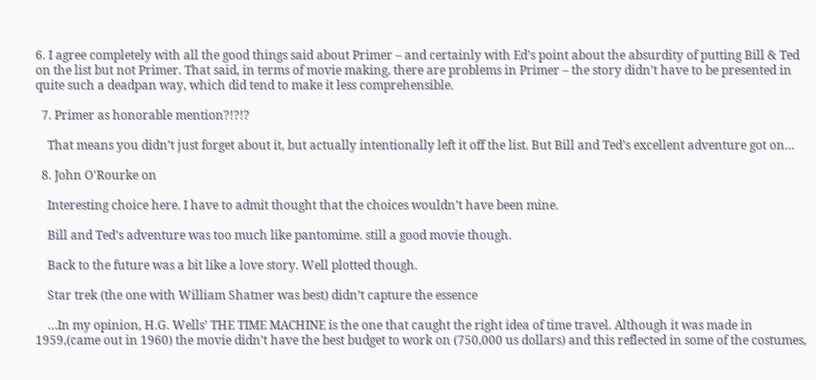6. I agree completely with all the good things said about Primer – and certainly with Ed’s point about the absurdity of putting Bill & Ted on the list but not Primer. That said, in terms of movie making, there are problems in Primer – the story didn’t have to be presented in quite such a deadpan way, which did tend to make it less comprehensible.

  7. Primer as honorable mention?!?!?

    That means you didn’t just forget about it, but actually intentionally left it off the list. But Bill and Ted’s excellent adventure got on…

  8. John O'Rourke on

    Interesting choice here. I have to admit thought that the choices wouldn’t have been mine.

    Bill and Ted’s adventure was too much like pantomime. still a good movie though.

    Back to the future was a bit like a love story. Well plotted though.

    Star trek (the one with William Shatner was best) didn’t capture the essence

    …In my opinion, H.G. Wells’ THE TIME MACHINE is the one that caught the right idea of time travel. Although it was made in 1959,(came out in 1960) the movie didn’t have the best budget to work on (750,000 us dollars) and this reflected in some of the costumes,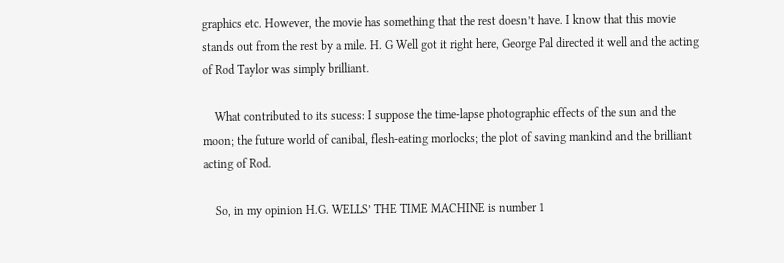graphics etc. However, the movie has something that the rest doesn’t have. I know that this movie stands out from the rest by a mile. H. G Well got it right here, George Pal directed it well and the acting of Rod Taylor was simply brilliant.

    What contributed to its sucess: I suppose the time-lapse photographic effects of the sun and the moon; the future world of canibal, flesh-eating morlocks; the plot of saving mankind and the brilliant acting of Rod.

    So, in my opinion H.G. WELLS’ THE TIME MACHINE is number 1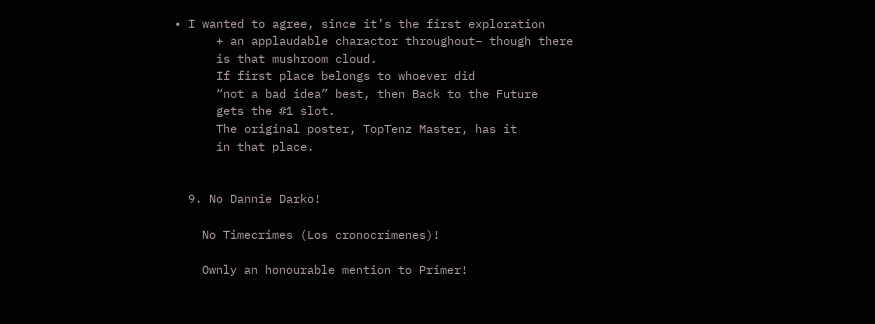• I wanted to agree, since it’s the first exploration
      + an applaudable charactor throughout– though there
      is that mushroom cloud.
      If first place belongs to whoever did
      “not a bad idea” best, then Back to the Future
      gets the #1 slot.
      The original poster, TopTenz Master, has it
      in that place.


  9. No Dannie Darko!

    No Timecrimes (Los cronocrímenes)!

    Ownly an honourable mention to Primer!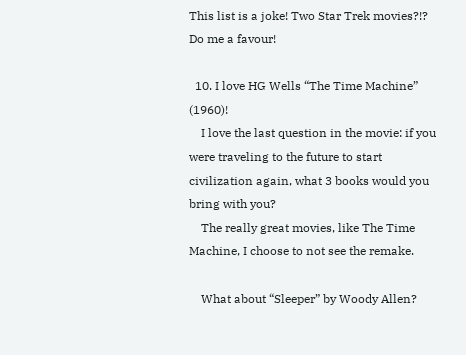This list is a joke! Two Star Trek movies?!? Do me a favour!

  10. I love HG Wells “The Time Machine” (1960)!
    I love the last question in the movie: if you were traveling to the future to start civilization again, what 3 books would you bring with you?
    The really great movies, like The Time Machine, I choose to not see the remake.

    What about “Sleeper” by Woody Allen?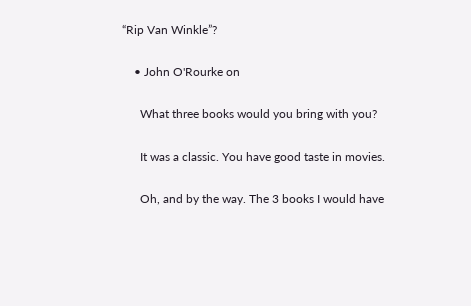“Rip Van Winkle”?

    • John O'Rourke on

      What three books would you bring with you?

      It was a classic. You have good taste in movies.

      Oh, and by the way. The 3 books I would have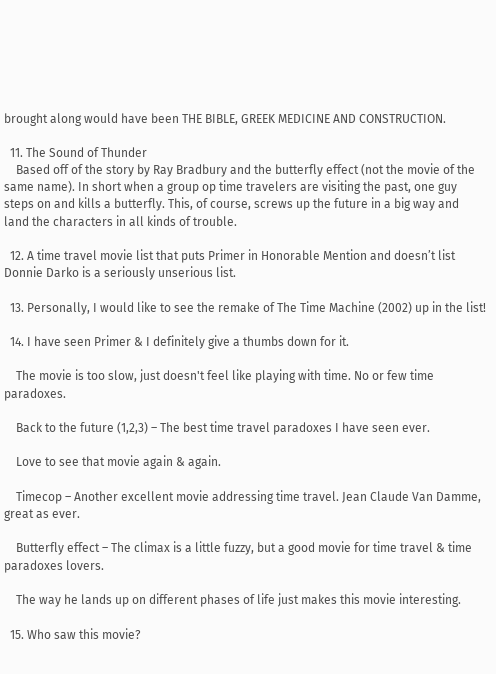brought along would have been THE BIBLE, GREEK MEDICINE AND CONSTRUCTION.

  11. The Sound of Thunder
    Based off of the story by Ray Bradbury and the butterfly effect (not the movie of the same name). In short when a group op time travelers are visiting the past, one guy steps on and kills a butterfly. This, of course, screws up the future in a big way and land the characters in all kinds of trouble.

  12. A time travel movie list that puts Primer in Honorable Mention and doesn’t list Donnie Darko is a seriously unserious list.

  13. Personally, I would like to see the remake of The Time Machine (2002) up in the list!

  14. I have seen Primer & I definitely give a thumbs down for it.

    The movie is too slow, just doesn't feel like playing with time. No or few time paradoxes.

    Back to the future (1,2,3) – The best time travel paradoxes I have seen ever.

    Love to see that movie again & again.

    Timecop – Another excellent movie addressing time travel. Jean Claude Van Damme, great as ever.

    Butterfly effect – The climax is a little fuzzy, but a good movie for time travel & time paradoxes lovers.

    The way he lands up on different phases of life just makes this movie interesting.

  15. Who saw this movie?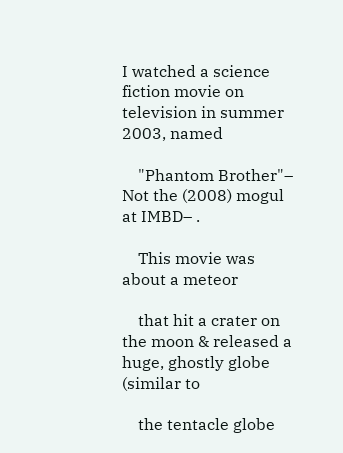I watched a science fiction movie on television in summer 2003, named

    "Phantom Brother"– Not the (2008) mogul at IMBD– .

    This movie was about a meteor

    that hit a crater on the moon & released a huge, ghostly globe (similar to

    the tentacle globe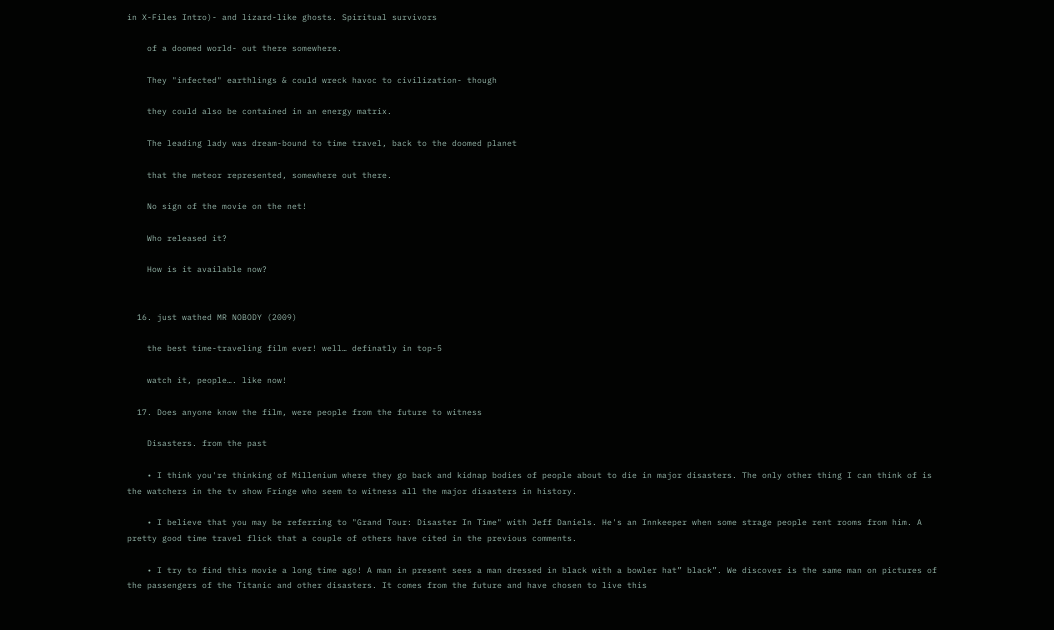in X-Files Intro)- and lizard-like ghosts. Spiritual survivors

    of a doomed world- out there somewhere.

    They "infected" earthlings & could wreck havoc to civilization- though

    they could also be contained in an energy matrix.

    The leading lady was dream-bound to time travel, back to the doomed planet

    that the meteor represented, somewhere out there.

    No sign of the movie on the net!

    Who released it?

    How is it available now?


  16. just wathed MR NOBODY (2009)

    the best time-traveling film ever! well… definatly in top-5

    watch it, people…. like now!

  17. Does anyone know the film, were people from the future to witness

    Disasters. from the past

    • I think you're thinking of Millenium where they go back and kidnap bodies of people about to die in major disasters. The only other thing I can think of is the watchers in the tv show Fringe who seem to witness all the major disasters in history.

    • I believe that you may be referring to "Grand Tour: Disaster In Time" with Jeff Daniels. He's an Innkeeper when some strage people rent rooms from him. A pretty good time travel flick that a couple of others have cited in the previous comments.

    • I try to find this movie a long time ago! A man in present sees a man dressed in black with a bowler hat” black”. We discover is the same man on pictures of the passengers of the Titanic and other disasters. It comes from the future and have chosen to live this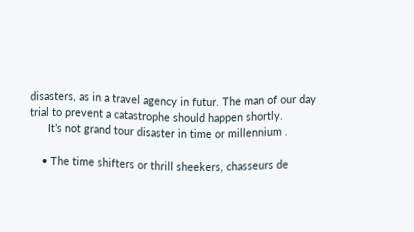disasters, as in a travel agency in futur. The man of our day trial to prevent a catastrophe should happen shortly.
      It’s not grand tour disaster in time or millennium .

    • The time shifters or thrill sheekers, chasseurs de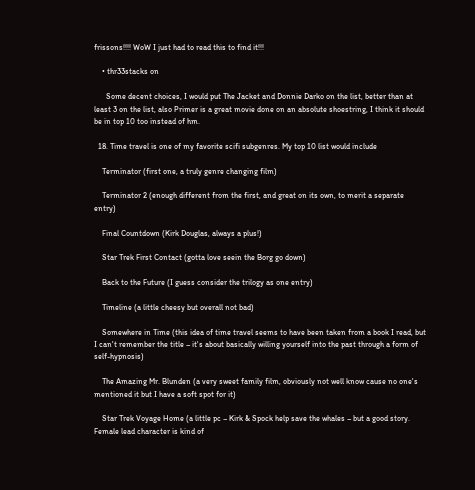frissons!!!! WoW I just had to read this to find it!!!

    • thr33stacks on

      Some decent choices, I would put The Jacket and Donnie Darko on the list, better than at least 3 on the list, also Primer is a great movie done on an absolute shoestring, I think it should be in top 10 too instead of hm.

  18. Time travel is one of my favorite scifi subgenres. My top 10 list would include

    Terminator (first one, a truly genre changing film)

    Terminator 2 (enough different from the first, and great on its own, to merit a separate entry)

    Final Countdown (Kirk Douglas, always a plus!)

    Star Trek First Contact (gotta love seein the Borg go down)

    Back to the Future (I guess consider the trilogy as one entry)

    Timeline (a little cheesy but overall not bad)

    Somewhere in Time (this idea of time travel seems to have been taken from a book I read, but I can't remember the title – it's about basically willing yourself into the past through a form of self-hypnosis)

    The Amazing Mr. Blunden (a very sweet family film, obviously not well know cause no one's mentioned it but I have a soft spot for it)

    Star Trek Voyage Home (a little pc – Kirk & Spock help save the whales – but a good story. Female lead character is kind of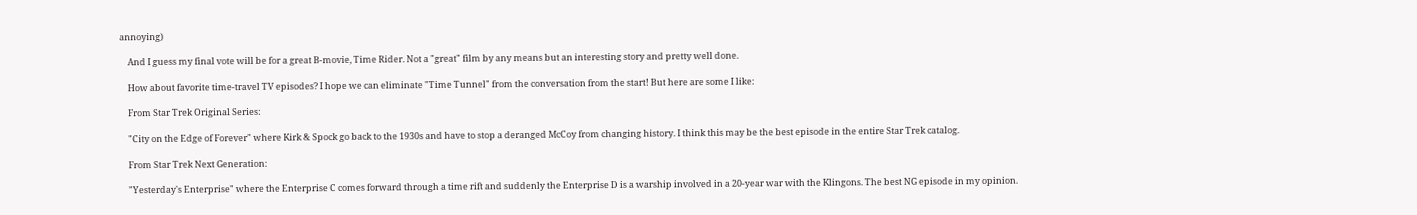annoying)

    And I guess my final vote will be for a great B-movie, Time Rider. Not a "great" film by any means but an interesting story and pretty well done.

    How about favorite time-travel TV episodes? I hope we can eliminate "Time Tunnel" from the conversation from the start! But here are some I like:

    From Star Trek Original Series:

    "City on the Edge of Forever" where Kirk & Spock go back to the 1930s and have to stop a deranged McCoy from changing history. I think this may be the best episode in the entire Star Trek catalog.

    From Star Trek Next Generation:

    "Yesterday's Enterprise" where the Enterprise C comes forward through a time rift and suddenly the Enterprise D is a warship involved in a 20-year war with the Klingons. The best NG episode in my opinion.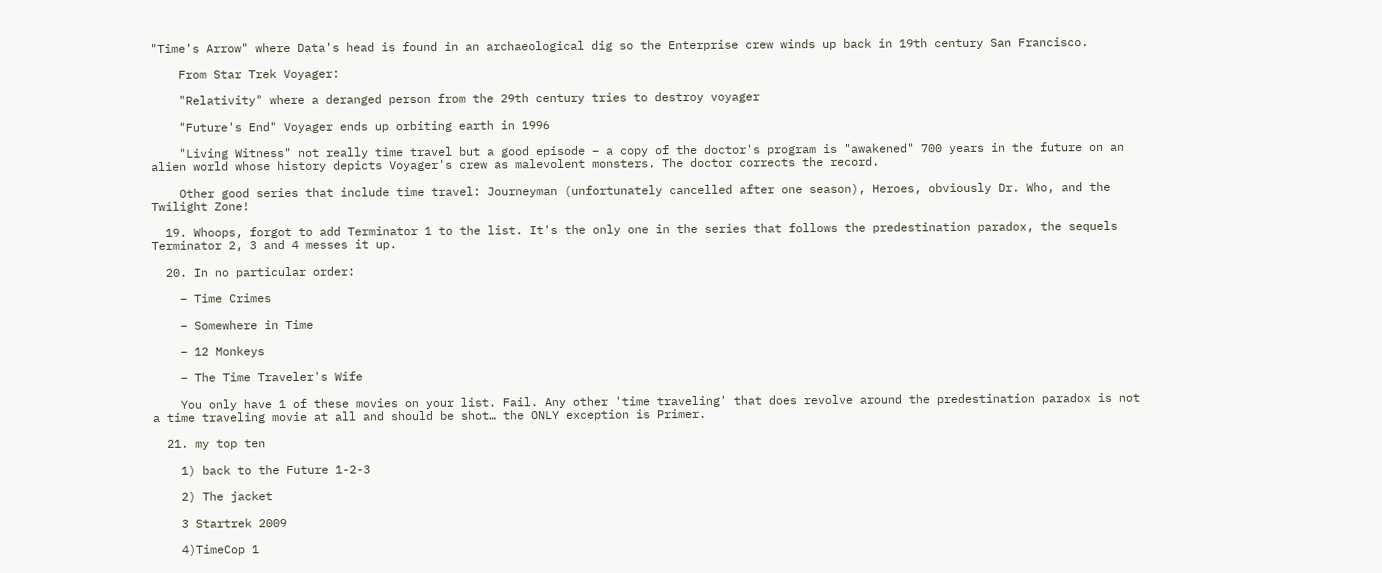"Time's Arrow" where Data's head is found in an archaeological dig so the Enterprise crew winds up back in 19th century San Francisco.

    From Star Trek Voyager:

    "Relativity" where a deranged person from the 29th century tries to destroy voyager

    "Future's End" Voyager ends up orbiting earth in 1996

    "Living Witness" not really time travel but a good episode – a copy of the doctor's program is "awakened" 700 years in the future on an alien world whose history depicts Voyager's crew as malevolent monsters. The doctor corrects the record.

    Other good series that include time travel: Journeyman (unfortunately cancelled after one season), Heroes, obviously Dr. Who, and the Twilight Zone!

  19. Whoops, forgot to add Terminator 1 to the list. It's the only one in the series that follows the predestination paradox, the sequels Terminator 2, 3 and 4 messes it up.

  20. In no particular order:

    – Time Crimes

    – Somewhere in Time

    – 12 Monkeys

    – The Time Traveler's Wife

    You only have 1 of these movies on your list. Fail. Any other 'time traveling' that does revolve around the predestination paradox is not a time traveling movie at all and should be shot… the ONLY exception is Primer.

  21. my top ten

    1) back to the Future 1-2-3

    2) The jacket

    3 Startrek 2009

    4)TimeCop 1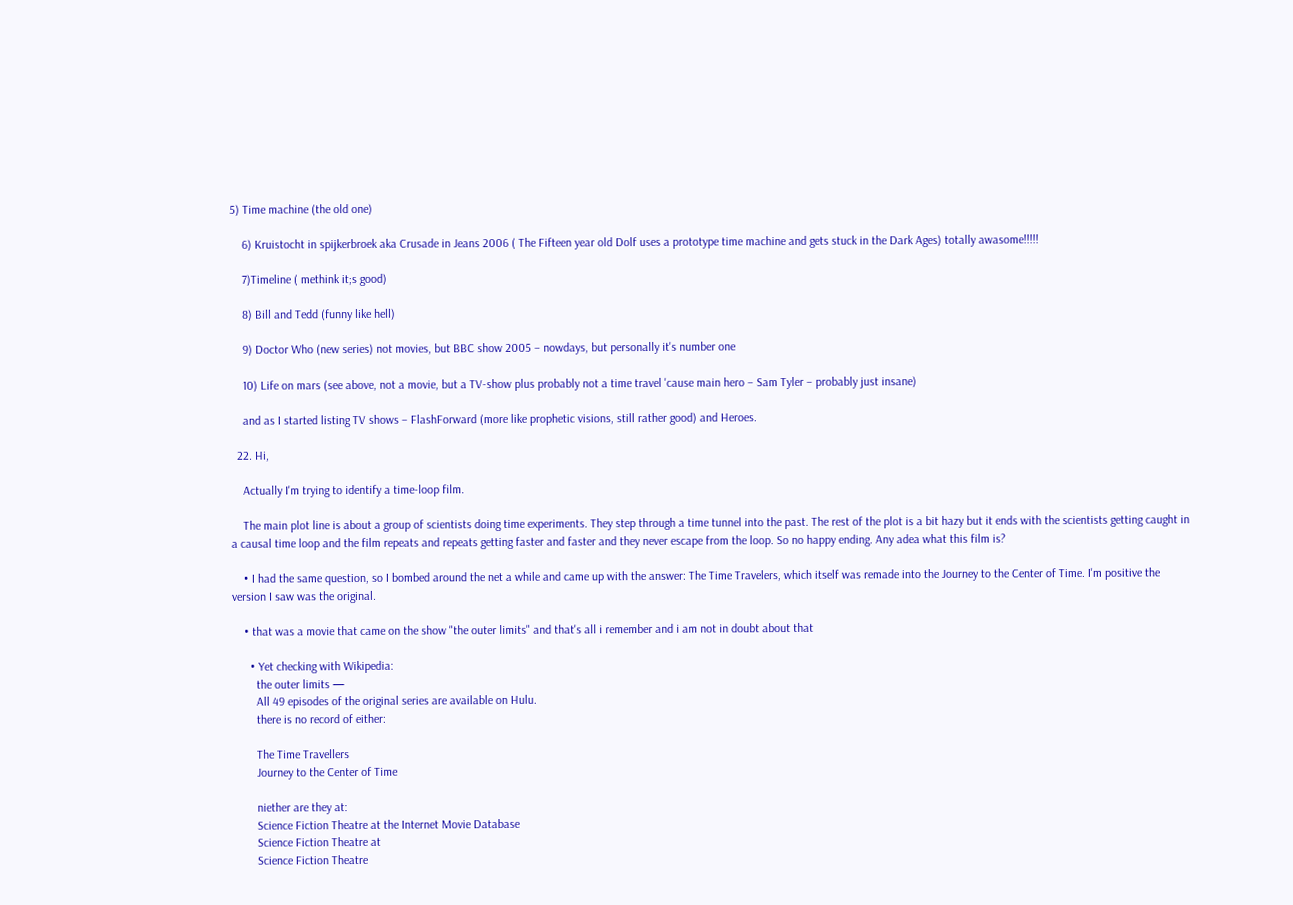5) Time machine (the old one)

    6) Kruistocht in spijkerbroek aka Crusade in Jeans 2006 ( The Fifteen year old Dolf uses a prototype time machine and gets stuck in the Dark Ages) totally awasome!!!!!

    7)Timeline ( methink it;s good)

    8) Bill and Tedd (funny like hell)

    9) Doctor Who (new series) not movies, but BBC show 2005 – nowdays, but personally it's number one

    10) Life on mars (see above, not a movie, but a TV-show plus probably not a time travel 'cause main hero – Sam Tyler – probably just insane)

    and as I started listing TV shows – FlashForward (more like prophetic visions, still rather good) and Heroes.

  22. Hi,

    Actually I'm trying to identify a time-loop film.

    The main plot line is about a group of scientists doing time experiments. They step through a time tunnel into the past. The rest of the plot is a bit hazy but it ends with the scientists getting caught in a causal time loop and the film repeats and repeats getting faster and faster and they never escape from the loop. So no happy ending. Any adea what this film is?

    • I had the same question, so I bombed around the net a while and came up with the answer: The Time Travelers, which itself was remade into the Journey to the Center of Time. I'm positive the version I saw was the original.

    • that was a movie that came on the show "the outer limits" and that's all i remember and i am not in doubt about that

      • Yet checking with Wikipedia:
        the outer limits —
        All 49 episodes of the original series are available on Hulu.
        there is no record of either:

        The Time Travellers
        Journey to the Center of Time

        niether are they at:
        Science Fiction Theatre at the Internet Movie Database
        Science Fiction Theatre at
        Science Fiction Theatre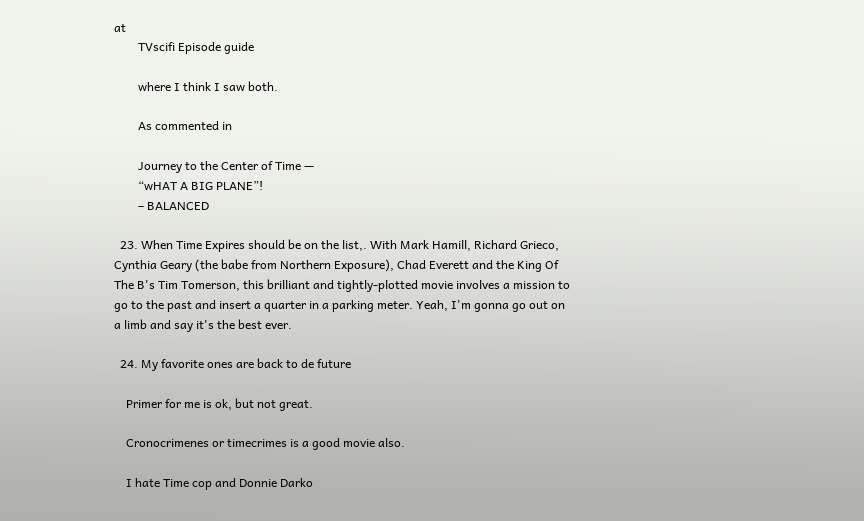at
        TVscifi Episode guide

        where I think I saw both.

        As commented in

        Journey to the Center of Time —
        “wHAT A BIG PLANE”!
        – BALANCED

  23. When Time Expires should be on the list,. With Mark Hamill, Richard Grieco, Cynthia Geary (the babe from Northern Exposure), Chad Everett and the King Of The B's Tim Tomerson, this brilliant and tightly-plotted movie involves a mission to go to the past and insert a quarter in a parking meter. Yeah, I'm gonna go out on a limb and say it's the best ever.

  24. My favorite ones are back to de future

    Primer for me is ok, but not great.

    Cronocrimenes or timecrimes is a good movie also.

    I hate Time cop and Donnie Darko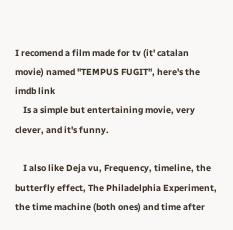I recomend a film made for tv (it' catalan movie) named "TEMPUS FUGIT", here's the imdb link
    Is a simple but entertaining movie, very clever, and it's funny.

    I also like Deja vu, Frequency, timeline, the butterfly effect, The Philadelphia Experiment, the time machine (both ones) and time after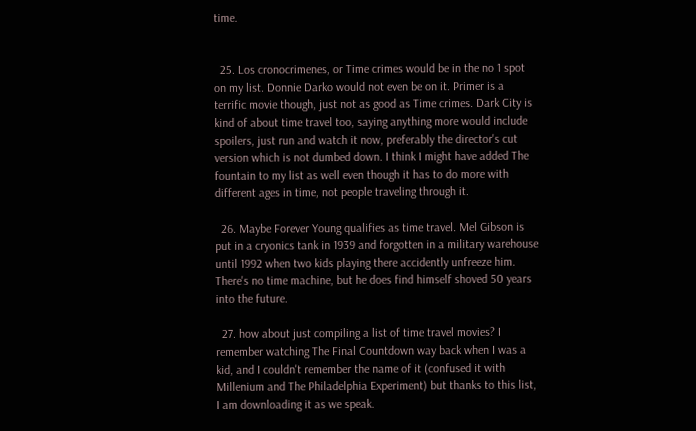time.


  25. Los cronocrimenes, or Time crimes would be in the no 1 spot on my list. Donnie Darko would not even be on it. Primer is a terrific movie though, just not as good as Time crimes. Dark City is kind of about time travel too, saying anything more would include spoilers, just run and watch it now, preferably the director's cut version which is not dumbed down. I think I might have added The fountain to my list as well even though it has to do more with different ages in time, not people traveling through it.

  26. Maybe Forever Young qualifies as time travel. Mel Gibson is put in a cryonics tank in 1939 and forgotten in a military warehouse until 1992 when two kids playing there accidently unfreeze him. There's no time machine, but he does find himself shoved 50 years into the future.

  27. how about just compiling a list of time travel movies? I remember watching The Final Countdown way back when I was a kid, and I couldn't remember the name of it (confused it with Millenium and The Philadelphia Experiment) but thanks to this list, I am downloading it as we speak.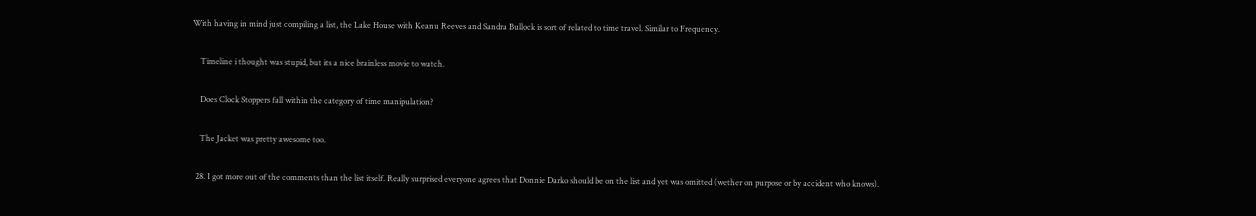With having in mind just compiling a list, the Lake House with Keanu Reeves and Sandra Bullock is sort of related to time travel. Similar to Frequency.

    Timeline i thought was stupid, but its a nice brainless movie to watch.

    Does Clock Stoppers fall within the category of time manipulation?

    The Jacket was pretty awesome too.

  28. I got more out of the comments than the list itself. Really surprised everyone agrees that Donnie Darko should be on the list and yet was omitted (wether on purpose or by accident who knows).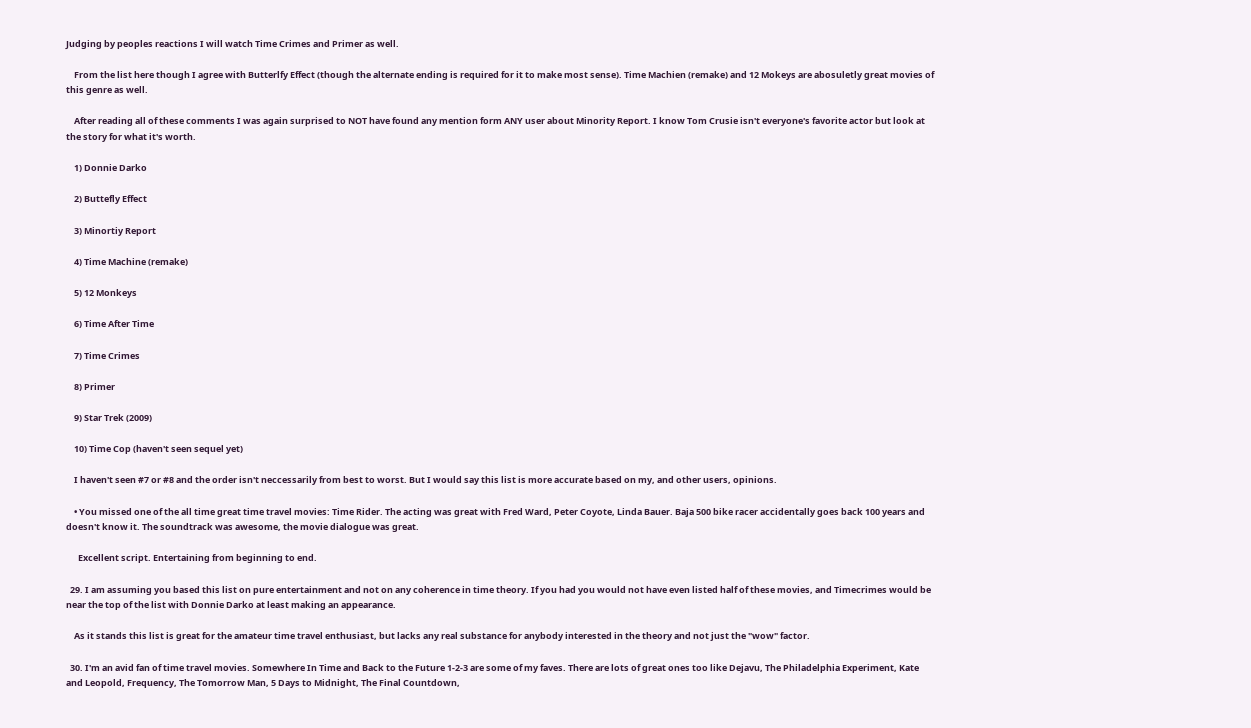Judging by peoples reactions I will watch Time Crimes and Primer as well.

    From the list here though I agree with Butterlfy Effect (though the alternate ending is required for it to make most sense). Time Machien (remake) and 12 Mokeys are abosuletly great movies of this genre as well.

    After reading all of these comments I was again surprised to NOT have found any mention form ANY user about Minority Report. I know Tom Crusie isn't everyone's favorite actor but look at the story for what it's worth.

    1) Donnie Darko

    2) Buttefly Effect

    3) Minortiy Report

    4) Time Machine (remake)

    5) 12 Monkeys

    6) Time After Time

    7) Time Crimes

    8) Primer

    9) Star Trek (2009)

    10) Time Cop (haven't seen sequel yet)

    I haven't seen #7 or #8 and the order isn't neccessarily from best to worst. But I would say this list is more accurate based on my, and other users, opinions.

    • You missed one of the all time great time travel movies: Time Rider. The acting was great with Fred Ward, Peter Coyote, Linda Bauer. Baja 500 bike racer accidentally goes back 100 years and doesn't know it. The soundtrack was awesome, the movie dialogue was great.

      Excellent script. Entertaining from beginning to end.

  29. I am assuming you based this list on pure entertainment and not on any coherence in time theory. If you had you would not have even listed half of these movies, and Timecrimes would be near the top of the list with Donnie Darko at least making an appearance.

    As it stands this list is great for the amateur time travel enthusiast, but lacks any real substance for anybody interested in the theory and not just the "wow" factor.

  30. I'm an avid fan of time travel movies. Somewhere In Time and Back to the Future 1-2-3 are some of my faves. There are lots of great ones too like Dejavu, The Philadelphia Experiment, Kate and Leopold, Frequency, The Tomorrow Man, 5 Days to Midnight, The Final Countdown,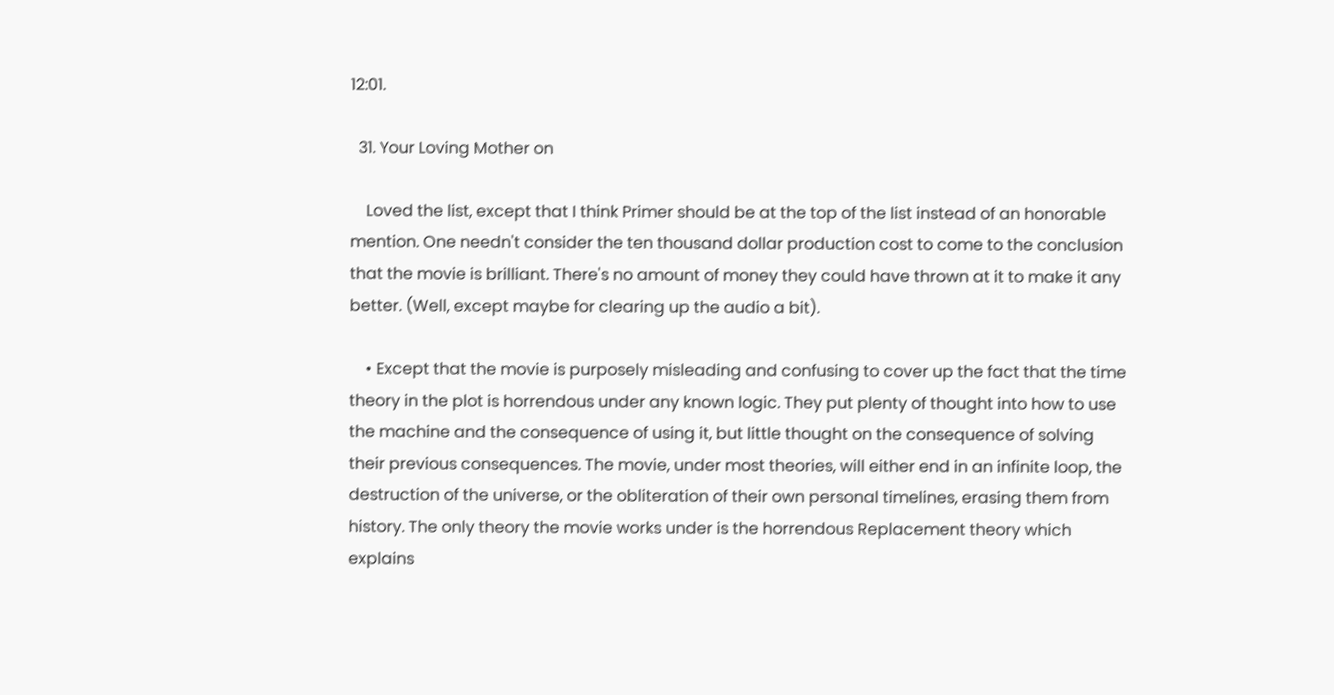12:01.

  31. Your Loving Mother on

    Loved the list, except that I think Primer should be at the top of the list instead of an honorable mention. One needn't consider the ten thousand dollar production cost to come to the conclusion that the movie is brilliant. There's no amount of money they could have thrown at it to make it any better. (Well, except maybe for clearing up the audio a bit).

    • Except that the movie is purposely misleading and confusing to cover up the fact that the time theory in the plot is horrendous under any known logic. They put plenty of thought into how to use the machine and the consequence of using it, but little thought on the consequence of solving their previous consequences. The movie, under most theories, will either end in an infinite loop, the destruction of the universe, or the obliteration of their own personal timelines, erasing them from history. The only theory the movie works under is the horrendous Replacement theory which explains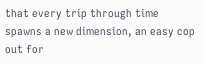that every trip through time spawns a new dimension, an easy cop out for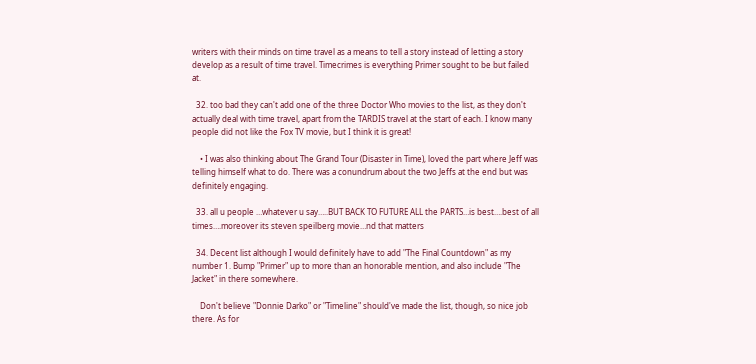writers with their minds on time travel as a means to tell a story instead of letting a story develop as a result of time travel. Timecrimes is everything Primer sought to be but failed at.

  32. too bad they can't add one of the three Doctor Who movies to the list, as they don't actually deal with time travel, apart from the TARDIS travel at the start of each. I know many people did not like the Fox TV movie, but I think it is great!

    • I was also thinking about The Grand Tour (Disaster in Time), loved the part where Jeff was telling himself what to do. There was a conundrum about the two Jeffs at the end but was definitely engaging.

  33. all u people …whatever u say…..BUT BACK TO FUTURE ALL the PARTS…is best….best of all times….moreover its steven speilberg movie…nd that matters

  34. Decent list although I would definitely have to add "The Final Countdown" as my number 1. Bump "Primer" up to more than an honorable mention, and also include "The Jacket" in there somewhere.

    Don't believe "Donnie Darko" or "Timeline" should've made the list, though, so nice job there. As for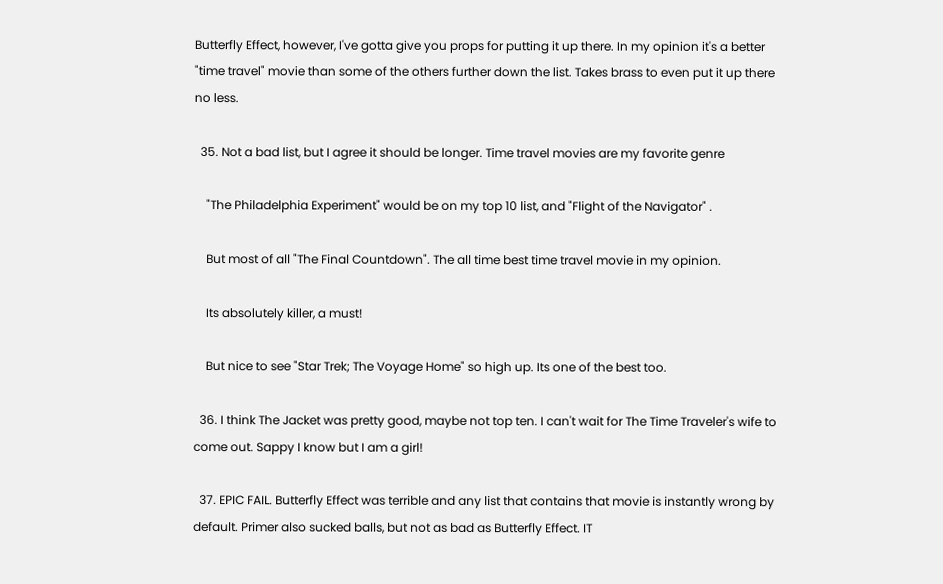Butterfly Effect, however, I've gotta give you props for putting it up there. In my opinion it's a better "time travel" movie than some of the others further down the list. Takes brass to even put it up there no less.

  35. Not a bad list, but I agree it should be longer. Time travel movies are my favorite genre

    "The Philadelphia Experiment" would be on my top 10 list, and "Flight of the Navigator" .

    But most of all "The Final Countdown". The all time best time travel movie in my opinion.

    Its absolutely killer, a must!

    But nice to see "Star Trek; The Voyage Home" so high up. Its one of the best too.

  36. I think The Jacket was pretty good, maybe not top ten. I can't wait for The Time Traveler's wife to come out. Sappy I know but I am a girl!

  37. EPIC FAIL. Butterfly Effect was terrible and any list that contains that movie is instantly wrong by default. Primer also sucked balls, but not as bad as Butterfly Effect. IT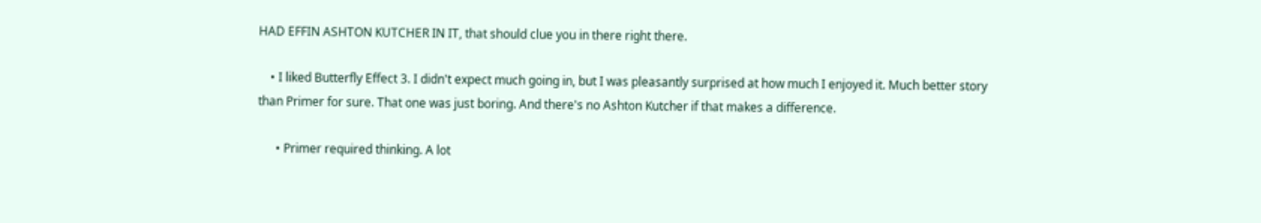HAD EFFIN ASHTON KUTCHER IN IT, that should clue you in there right there.

    • I liked Butterfly Effect 3. I didn't expect much going in, but I was pleasantly surprised at how much I enjoyed it. Much better story than Primer for sure. That one was just boring. And there's no Ashton Kutcher if that makes a difference.

      • Primer required thinking. A lot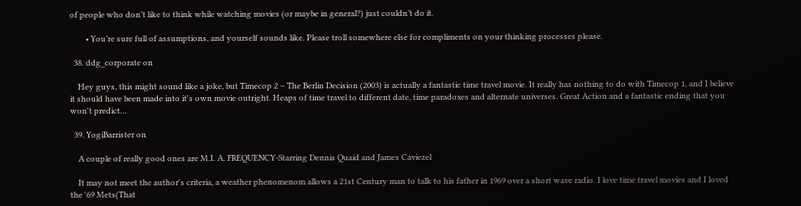of people who don’t like to think while watching movies (or maybe in general?) just couldn’t do it.

        • You’re sure full of assumptions, and yourself sounds like. Please troll somewhere else for compliments on your thinking processes please.

  38. ddg_corporate on

    Hey guys, this might sound like a joke, but Timecop 2 – The Berlin Decision (2003) is actually a fantastic time travel movie. It really has nothing to do with Timecop 1, and I believe it should have been made into it's own movie outright. Heaps of time travel to different date, time paradoxes and alternate universes. Great Action and a fantastic ending that you won't predict…

  39. YogiBarrister on

    A couple of really good ones are M.I. A. FREQUENCY-Starring Dennis Quaid and James Caviezel

    It may not meet the author's criteria, a weather phenomenom allows a 21st Century man to talk to his father in 1969 over a short wave radio. I love time travel movies and I loved the '69 Mets(That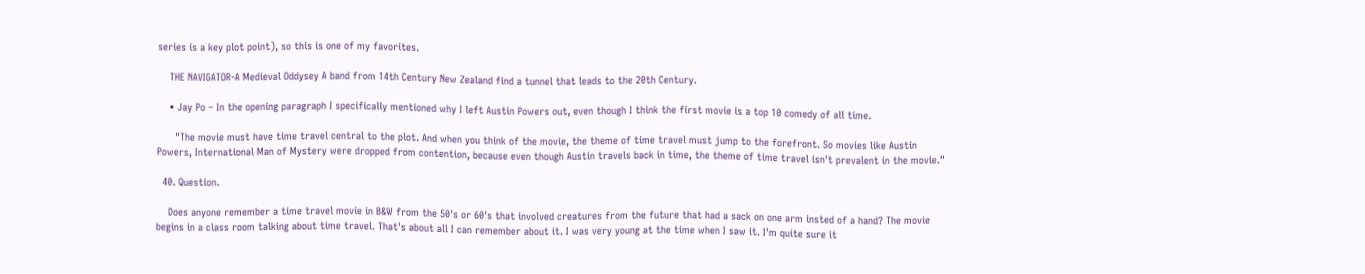series is a key plot point), so this is one of my favorites.

    THE NAVIGATOR-A Medieval Oddysey A band from 14th Century New Zealand find a tunnel that leads to the 20th Century.

    • Jay Po – In the opening paragraph I specifically mentioned why I left Austin Powers out, even though I think the first movie is a top 10 comedy of all time.

      "The movie must have time travel central to the plot. And when you think of the movie, the theme of time travel must jump to the forefront. So movies like Austin Powers, International Man of Mystery were dropped from contention, because even though Austin travels back in time, the theme of time travel isn't prevalent in the movie."

  40. Question.

    Does anyone remember a time travel movie in B&W from the 50's or 60's that involved creatures from the future that had a sack on one arm insted of a hand? The movie begins in a class room talking about time travel. That's about all I can remember about it. I was very young at the time when I saw it. I'm quite sure it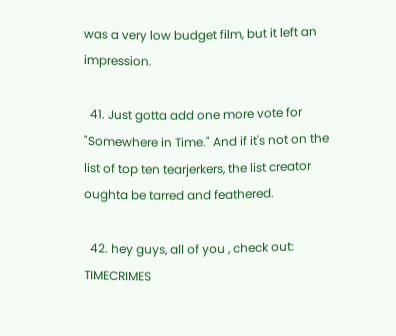was a very low budget film, but it left an impression.

  41. Just gotta add one more vote for "Somewhere in Time." And if it's not on the list of top ten tearjerkers, the list creator oughta be tarred and feathered.

  42. hey guys, all of you , check out: TIMECRIMES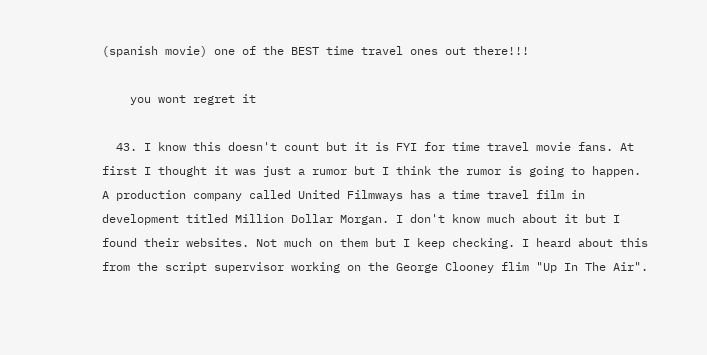(spanish movie) one of the BEST time travel ones out there!!!

    you wont regret it

  43. I know this doesn't count but it is FYI for time travel movie fans. At first I thought it was just a rumor but I think the rumor is going to happen. A production company called United Filmways has a time travel film in development titled Million Dollar Morgan. I don't know much about it but I found their websites. Not much on them but I keep checking. I heard about this from the script supervisor working on the George Clooney flim "Up In The Air".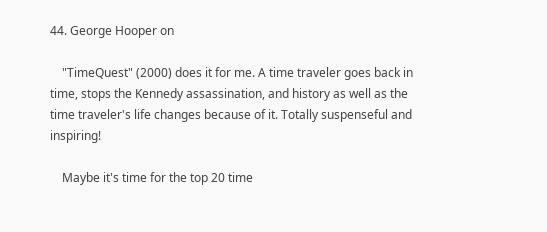44. George Hooper on

    "TimeQuest" (2000) does it for me. A time traveler goes back in time, stops the Kennedy assassination, and history as well as the time traveler's life changes because of it. Totally suspenseful and inspiring!

    Maybe it's time for the top 20 time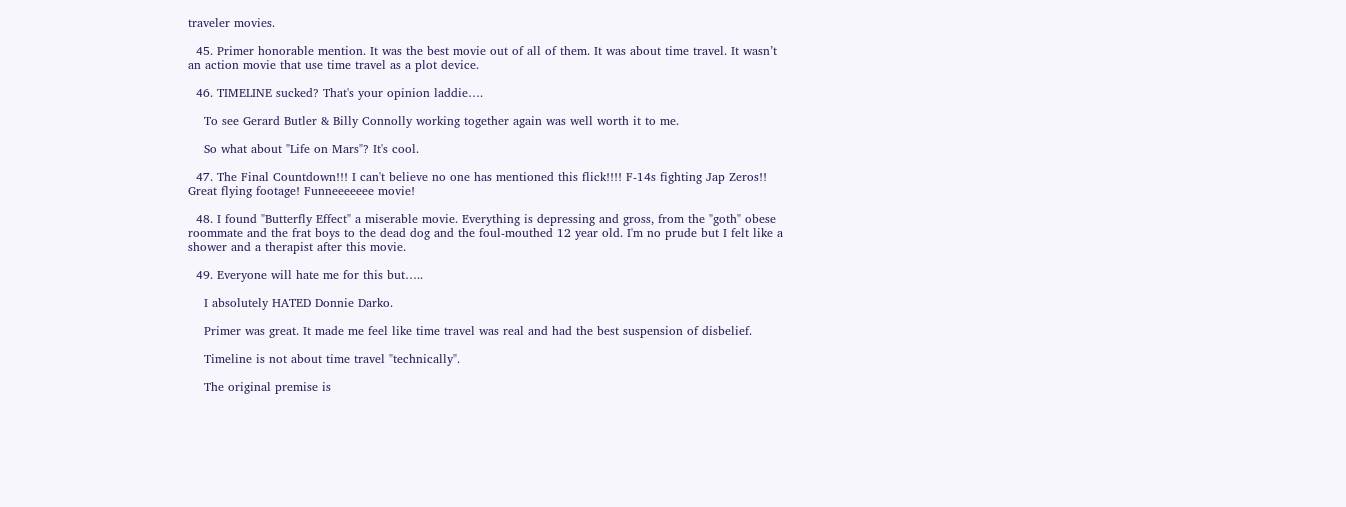traveler movies.

  45. Primer honorable mention. It was the best movie out of all of them. It was about time travel. It wasn’t an action movie that use time travel as a plot device.

  46. TIMELINE sucked? That's your opinion laddie….

    To see Gerard Butler & Billy Connolly working together again was well worth it to me.

    So what about "Life on Mars"? It's cool.

  47. The Final Countdown!!! I can't believe no one has mentioned this flick!!!! F-14s fighting Jap Zeros!! Great flying footage! Funneeeeeee movie!

  48. I found "Butterfly Effect" a miserable movie. Everything is depressing and gross, from the "goth" obese roommate and the frat boys to the dead dog and the foul-mouthed 12 year old. I'm no prude but I felt like a shower and a therapist after this movie.

  49. Everyone will hate me for this but…..

    I absolutely HATED Donnie Darko.

    Primer was great. It made me feel like time travel was real and had the best suspension of disbelief.

    Timeline is not about time travel "technically".

    The original premise is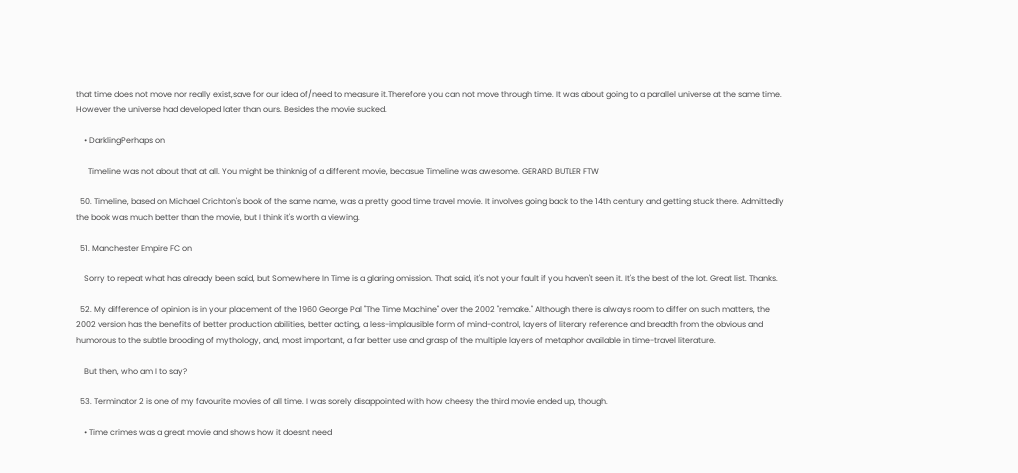that time does not move nor really exist,save for our idea of/need to measure it.Therefore you can not move through time. It was about going to a parallel universe at the same time. However the universe had developed later than ours. Besides the movie sucked.

    • DarklingPerhaps on

      Timeline was not about that at all. You might be thinknig of a different movie, becasue Timeline was awesome. GERARD BUTLER FTW

  50. Timeline, based on Michael Crichton's book of the same name, was a pretty good time travel movie. It involves going back to the 14th century and getting stuck there. Admittedly the book was much better than the movie, but I think it's worth a viewing.

  51. Manchester Empire FC on

    Sorry to repeat what has already been said, but Somewhere In Time is a glaring omission. That said, it's not your fault if you haven't seen it. It's the best of the lot. Great list. Thanks.

  52. My difference of opinion is in your placement of the 1960 George Pal "The Time Machine" over the 2002 "remake." Although there is always room to differ on such matters, the 2002 version has the benefits of better production abilities, better acting, a less-implausible form of mind-control, layers of literary reference and breadth from the obvious and humorous to the subtle brooding of mythology, and, most important, a far better use and grasp of the multiple layers of metaphor available in time-travel literature.

    But then, who am I to say?

  53. Terminator 2 is one of my favourite movies of all time. I was sorely disappointed with how cheesy the third movie ended up, though.

    • Time crimes was a great movie and shows how it doesnt need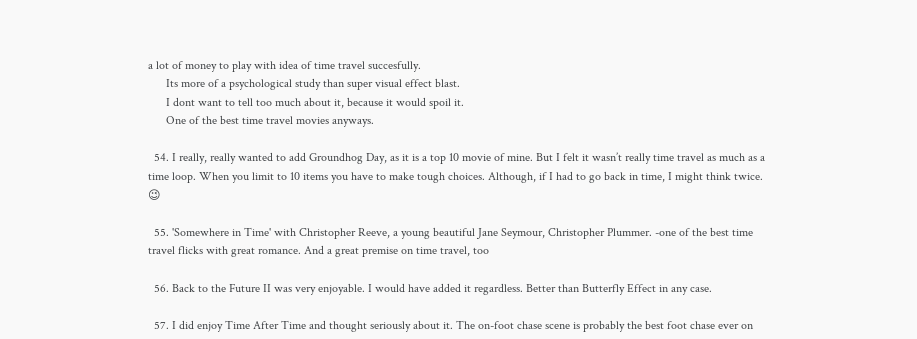a lot of money to play with idea of time travel succesfully.
      Its more of a psychological study than super visual effect blast.
      I dont want to tell too much about it, because it would spoil it.
      One of the best time travel movies anyways.

  54. I really, really wanted to add Groundhog Day, as it is a top 10 movie of mine. But I felt it wasn’t really time travel as much as a time loop. When you limit to 10 items you have to make tough choices. Although, if I had to go back in time, I might think twice. 😉

  55. 'Somewhere in Time' with Christopher Reeve, a young beautiful Jane Seymour, Christopher Plummer. -one of the best time travel flicks with great romance. And a great premise on time travel, too

  56. Back to the Future II was very enjoyable. I would have added it regardless. Better than Butterfly Effect in any case.

  57. I did enjoy Time After Time and thought seriously about it. The on-foot chase scene is probably the best foot chase ever on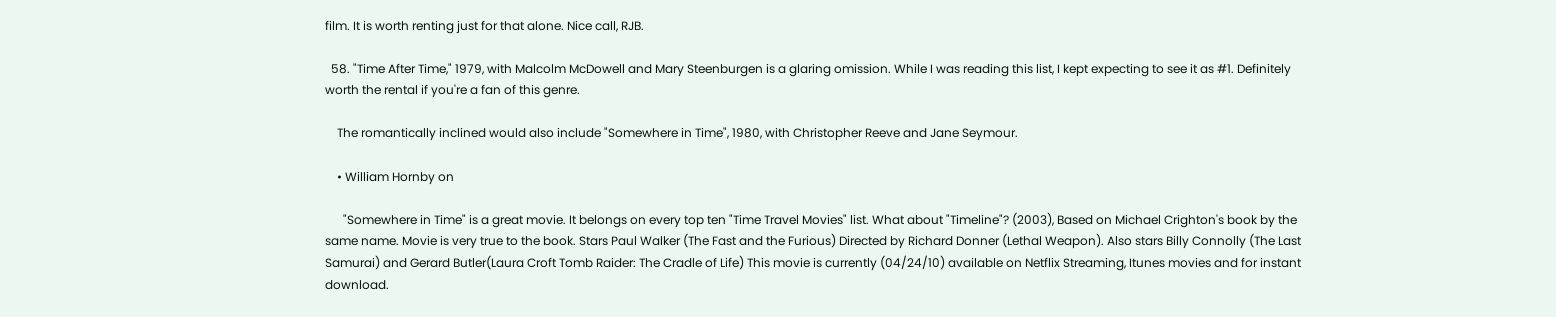film. It is worth renting just for that alone. Nice call, RJB.

  58. "Time After Time," 1979, with Malcolm McDowell and Mary Steenburgen is a glaring omission. While I was reading this list, I kept expecting to see it as #1. Definitely worth the rental if you're a fan of this genre.

    The romantically inclined would also include "Somewhere in Time", 1980, with Christopher Reeve and Jane Seymour.

    • William Hornby on

      "Somewhere in Time" is a great movie. It belongs on every top ten "Time Travel Movies" list. What about "Timeline"? (2003), Based on Michael Crighton's book by the same name. Movie is very true to the book. Stars Paul Walker (The Fast and the Furious) Directed by Richard Donner (Lethal Weapon). Also stars Billy Connolly (The Last Samurai) and Gerard Butler(Laura Croft Tomb Raider: The Cradle of Life) This movie is currently (04/24/10) available on Netflix Streaming, Itunes movies and for instant download.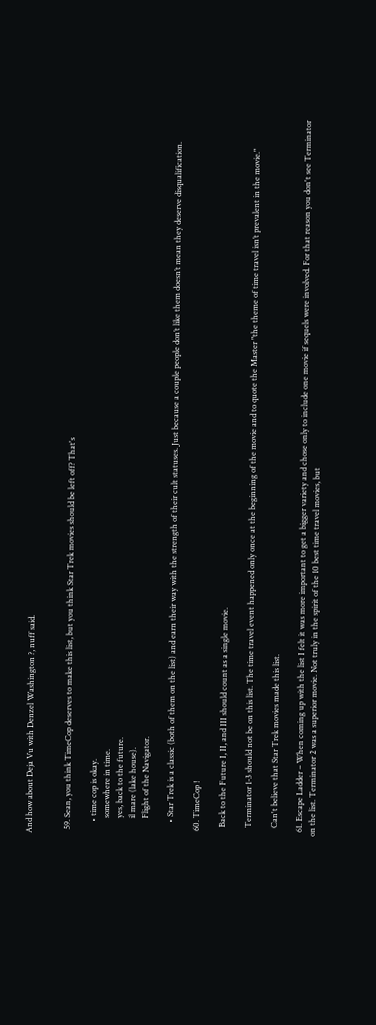And how about Deja Vu with Denzel Washington ?, nuff said.


  59. Sean, you think TimeCop deserves to make this list, but you think Star Trek movies should be left off? That's

      • time cop is okay.
        somewhere in time.
        yes, back to the future.
        il mare (lake house).
        Flight of the Navigator.

      • Star Trek is a classic (both of them on the list) and earn their way with the strength of their cult statuses. Just because a couple people don’t like them doesn’t mean they deserve disqualification.

  60. TimeCop !

    Back to the Future I, II, and III should count as a single movie.

    Terminator 1-3 should not be on this list. The time travel event happened only once at the beginning of the movie and to quote the Master "the theme of time travel isn’t prevalent in the movie."

    Can't believe that Star Trek movies made this list.

  61. Escape Ladder – When coming up with the list I felt it was more important to get a bigger variety and chose only to include one movie if sequels were involved. For that reason you don't see Terminator on the list. Terminator 2 was a superior movie. Not truly in the spirit of the 10 best time travel movies, but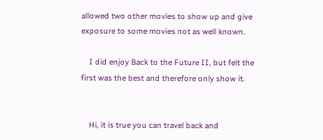allowed two other movies to show up and give exposure to some movies not as well known.

    I did enjoy Back to the Future II, but felt the first was the best and therefore only show it.


    Hi, it is true you can travel back and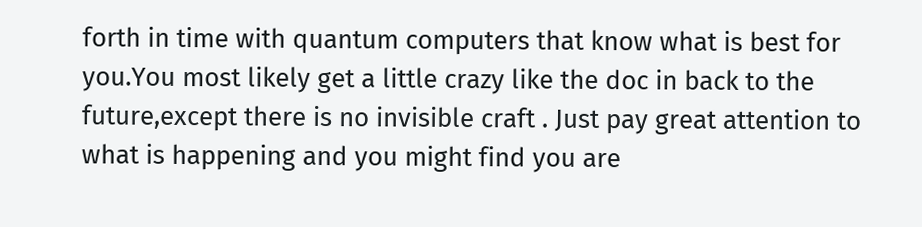forth in time with quantum computers that know what is best for you.You most likely get a little crazy like the doc in back to the future,except there is no invisible craft . Just pay great attention to what is happening and you might find you are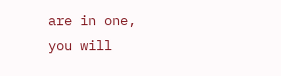are in one, you will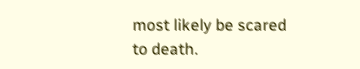most likely be scared to death.